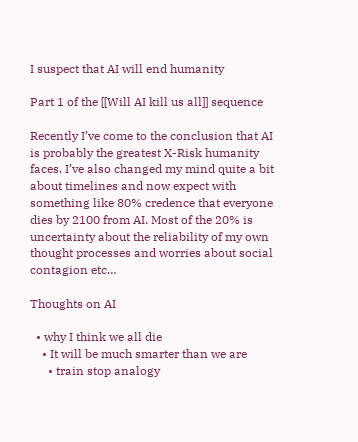I suspect that AI will end humanity

Part 1 of the [[Will AI kill us all]] sequence

Recently I’ve come to the conclusion that AI is probably the greatest X-Risk humanity faces. I’ve also changed my mind quite a bit about timelines and now expect with something like 80% credence that everyone dies by 2100 from AI. Most of the 20% is uncertainty about the reliability of my own thought processes and worries about social contagion etc…

Thoughts on AI

  • why I think we all die
    • It will be much smarter than we are
      • train stop analogy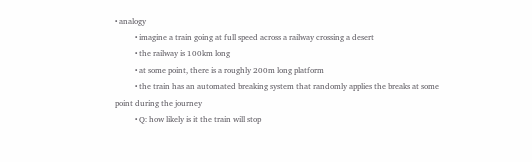• analogy
          • imagine a train going at full speed across a railway crossing a desert
          • the railway is 100km long
          • at some point, there is a roughly 200m long platform
          • the train has an automated breaking system that randomly applies the breaks at some point during the journey
          • Q: how likely is it the train will stop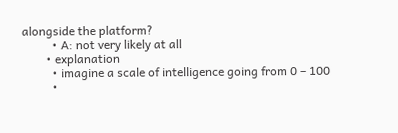alongside the platform?
          • A: not very likely at all
        • explanation
          • imagine a scale of intelligence going from 0 – 100
          •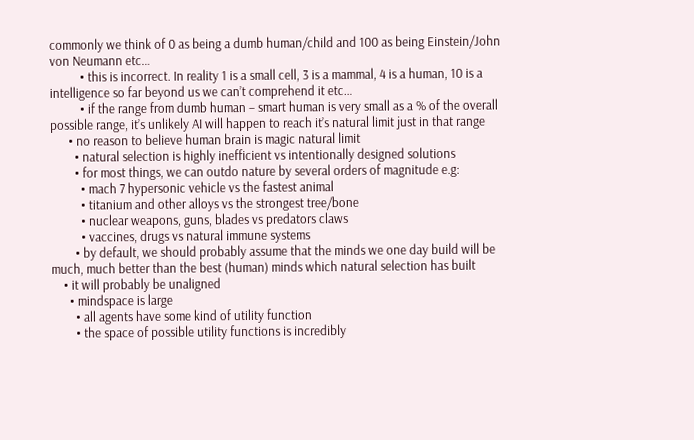commonly we think of 0 as being a dumb human/child and 100 as being Einstein/John von Neumann etc…
          • this is incorrect. In reality 1 is a small cell, 3 is a mammal, 4 is a human, 10 is a intelligence so far beyond us we can’t comprehend it etc…
          • if the range from dumb human – smart human is very small as a % of the overall possible range, it’s unlikely AI will happen to reach it’s natural limit just in that range
      • no reason to believe human brain is magic natural limit
        • natural selection is highly inefficient vs intentionally designed solutions
        • for most things, we can outdo nature by several orders of magnitude e.g:
          • mach 7 hypersonic vehicle vs the fastest animal
          • titanium and other alloys vs the strongest tree/bone
          • nuclear weapons, guns, blades vs predators claws
          • vaccines, drugs vs natural immune systems
        • by default, we should probably assume that the minds we one day build will be much, much better than the best (human) minds which natural selection has built
    • it will probably be unaligned
      • mindspace is large
        • all agents have some kind of utility function
        • the space of possible utility functions is incredibly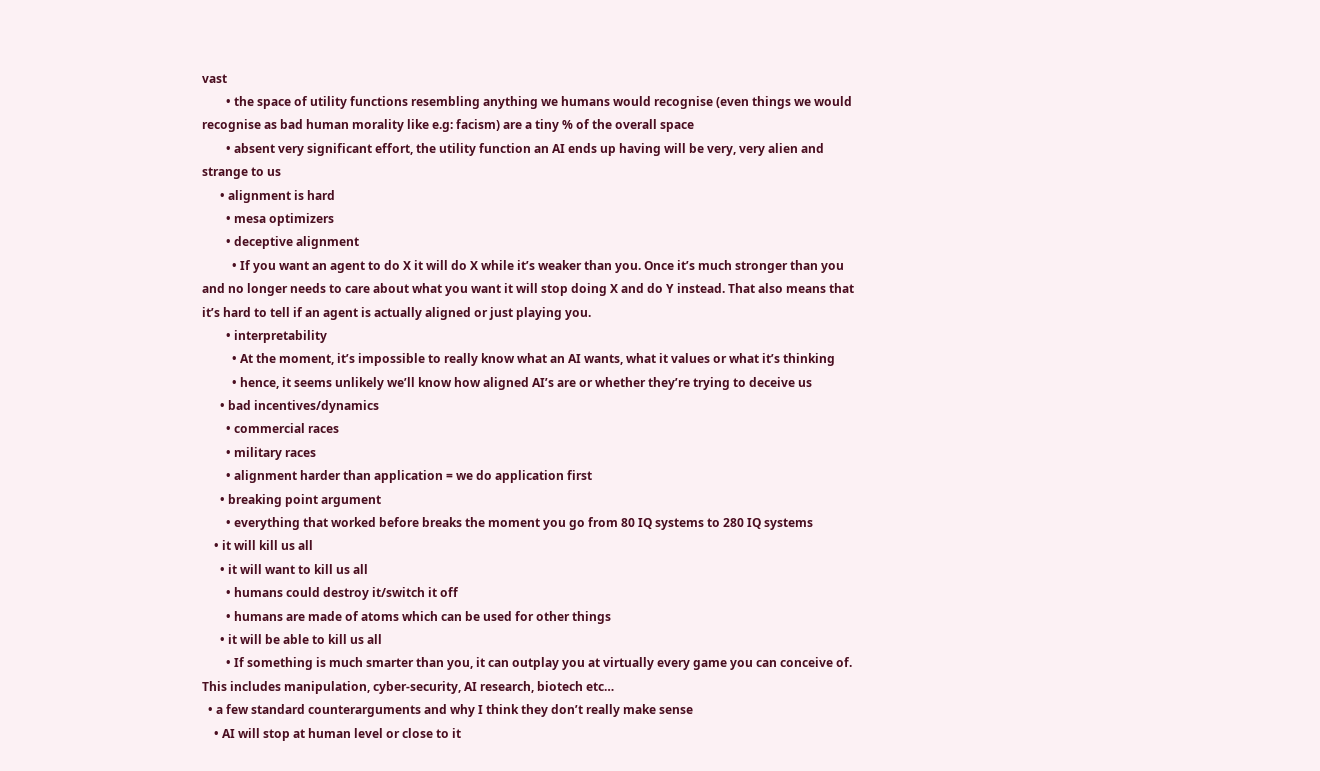vast
        • the space of utility functions resembling anything we humans would recognise (even things we would recognise as bad human morality like e.g: facism) are a tiny % of the overall space
        • absent very significant effort, the utility function an AI ends up having will be very, very alien and strange to us
      • alignment is hard
        • mesa optimizers
        • deceptive alignment
          • If you want an agent to do X it will do X while it’s weaker than you. Once it’s much stronger than you and no longer needs to care about what you want it will stop doing X and do Y instead. That also means that it’s hard to tell if an agent is actually aligned or just playing you.
        • interpretability
          • At the moment, it’s impossible to really know what an AI wants, what it values or what it’s thinking
          • hence, it seems unlikely we’ll know how aligned AI’s are or whether they’re trying to deceive us
      • bad incentives/dynamics
        • commercial races
        • military races
        • alignment harder than application = we do application first
      • breaking point argument
        • everything that worked before breaks the moment you go from 80 IQ systems to 280 IQ systems
    • it will kill us all
      • it will want to kill us all
        • humans could destroy it/switch it off
        • humans are made of atoms which can be used for other things
      • it will be able to kill us all
        • If something is much smarter than you, it can outplay you at virtually every game you can conceive of. This includes manipulation, cyber-security, AI research, biotech etc…
  • a few standard counterarguments and why I think they don’t really make sense
    • AI will stop at human level or close to it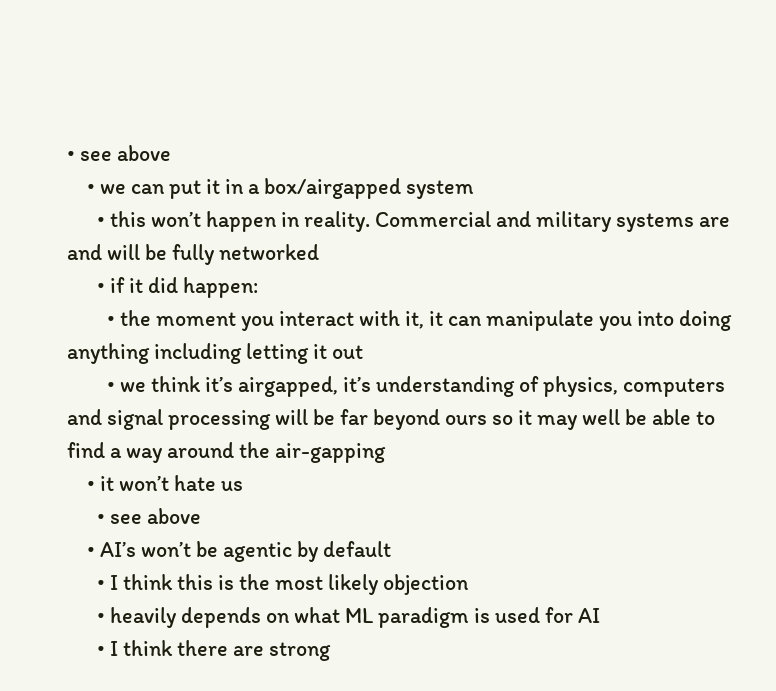• see above
    • we can put it in a box/airgapped system
      • this won’t happen in reality. Commercial and military systems are and will be fully networked
      • if it did happen:
        • the moment you interact with it, it can manipulate you into doing anything including letting it out
        • we think it’s airgapped, it’s understanding of physics, computers and signal processing will be far beyond ours so it may well be able to find a way around the air-gapping
    • it won’t hate us
      • see above
    • AI’s won’t be agentic by default
      • I think this is the most likely objection
      • heavily depends on what ML paradigm is used for AI
      • I think there are strong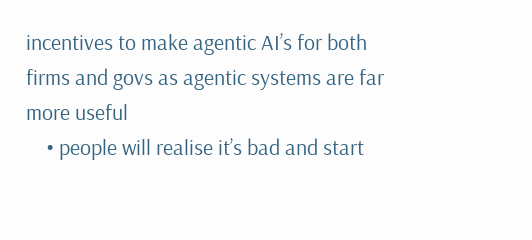incentives to make agentic AI’s for both firms and govs as agentic systems are far more useful
    • people will realise it’s bad and start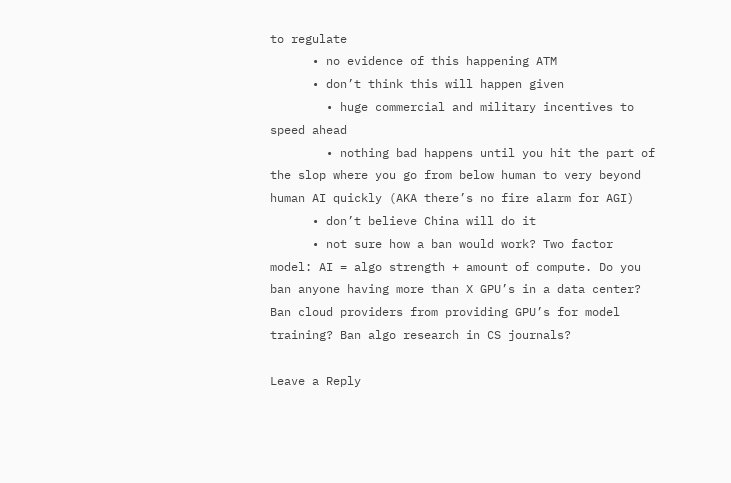to regulate
      • no evidence of this happening ATM
      • don’t think this will happen given
        • huge commercial and military incentives to speed ahead
        • nothing bad happens until you hit the part of the slop where you go from below human to very beyond human AI quickly (AKA there’s no fire alarm for AGI)
      • don’t believe China will do it
      • not sure how a ban would work? Two factor model: AI = algo strength + amount of compute. Do you ban anyone having more than X GPU’s in a data center? Ban cloud providers from providing GPU’s for model training? Ban algo research in CS journals?

Leave a Reply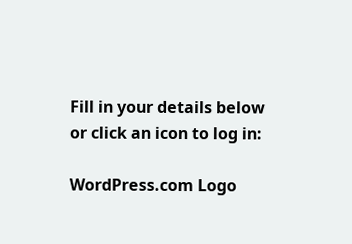Fill in your details below or click an icon to log in:

WordPress.com Logo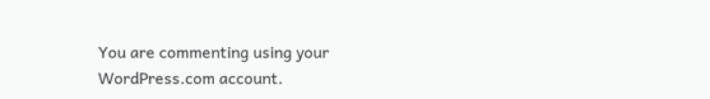You are commenting using your WordPress.com account.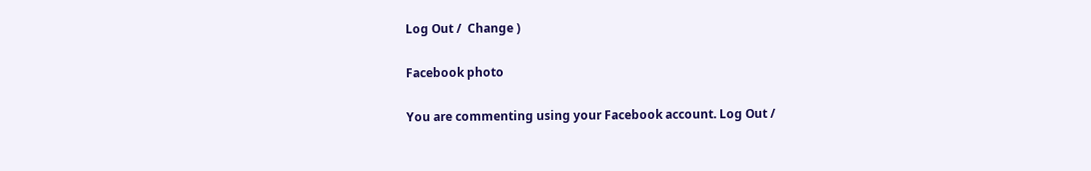Log Out /  Change )

Facebook photo

You are commenting using your Facebook account. Log Out /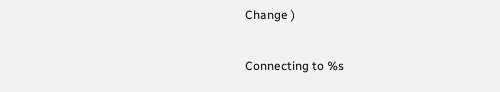Change )

Connecting to %s